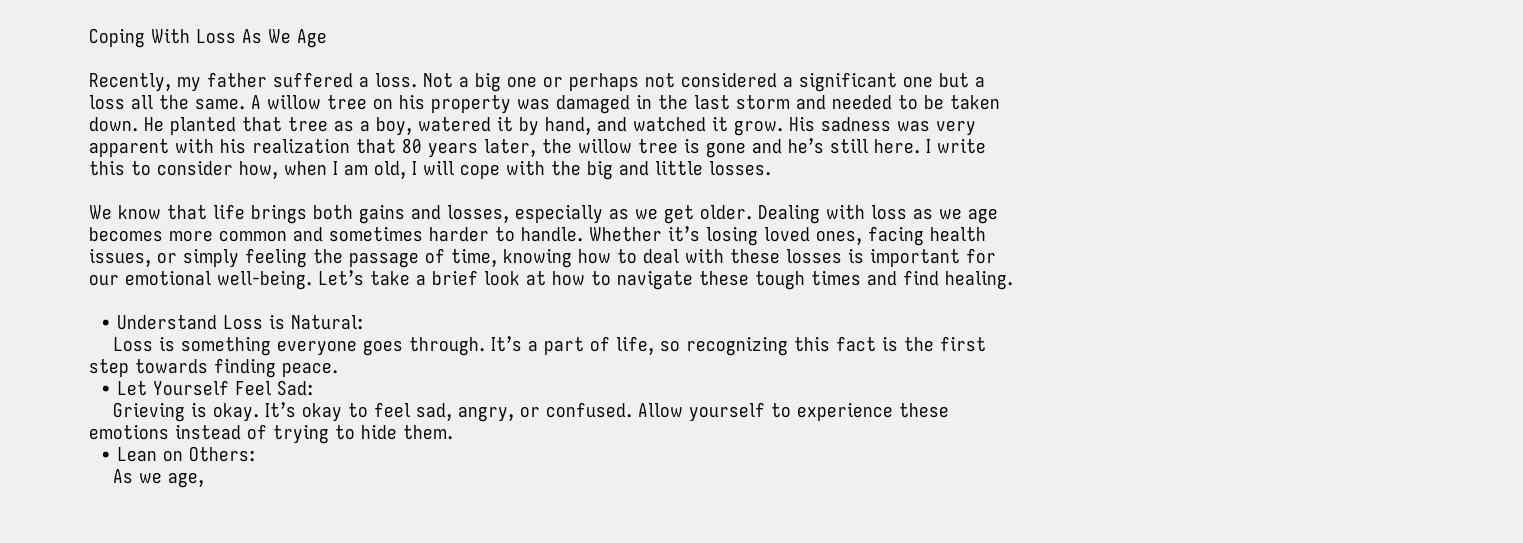Coping With Loss As We Age

Recently, my father suffered a loss. Not a big one or perhaps not considered a significant one but a loss all the same. A willow tree on his property was damaged in the last storm and needed to be taken down. He planted that tree as a boy, watered it by hand, and watched it grow. His sadness was very apparent with his realization that 80 years later, the willow tree is gone and he’s still here. I write this to consider how, when I am old, I will cope with the big and little losses.

We know that life brings both gains and losses, especially as we get older. Dealing with loss as we age becomes more common and sometimes harder to handle. Whether it’s losing loved ones, facing health issues, or simply feeling the passage of time, knowing how to deal with these losses is important for our emotional well-being. Let’s take a brief look at how to navigate these tough times and find healing.

  • Understand Loss is Natural:
    Loss is something everyone goes through. It’s a part of life, so recognizing this fact is the first step towards finding peace.
  • Let Yourself Feel Sad:
    Grieving is okay. It’s okay to feel sad, angry, or confused. Allow yourself to experience these emotions instead of trying to hide them.
  • Lean on Others:
    As we age,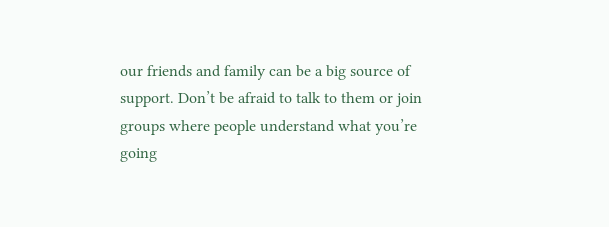our friends and family can be a big source of support. Don’t be afraid to talk to them or join groups where people understand what you’re going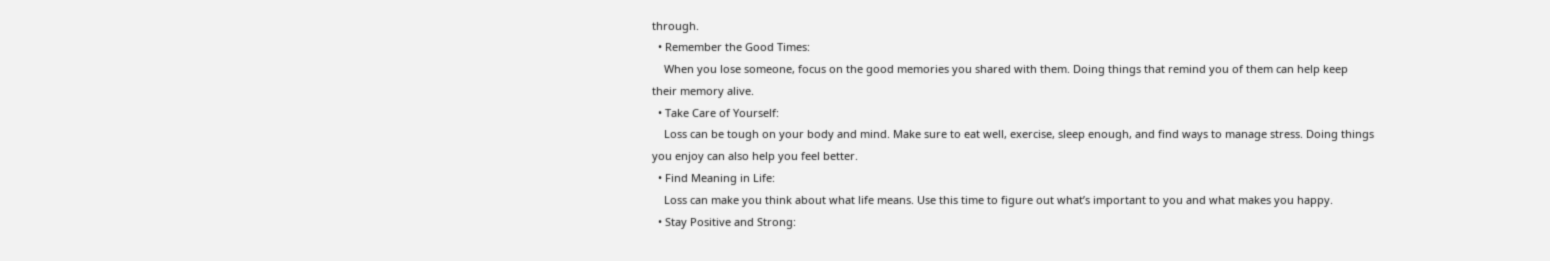through.
  • Remember the Good Times:
    When you lose someone, focus on the good memories you shared with them. Doing things that remind you of them can help keep their memory alive.
  • Take Care of Yourself:
    Loss can be tough on your body and mind. Make sure to eat well, exercise, sleep enough, and find ways to manage stress. Doing things you enjoy can also help you feel better.
  • Find Meaning in Life:
    Loss can make you think about what life means. Use this time to figure out what’s important to you and what makes you happy.
  • Stay Positive and Strong: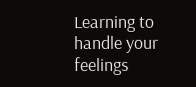Learning to handle your feelings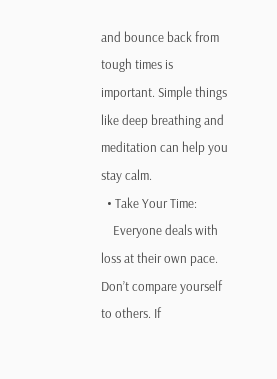and bounce back from tough times is important. Simple things like deep breathing and meditation can help you stay calm.
  • Take Your Time:
    Everyone deals with loss at their own pace. Don’t compare yourself to others. If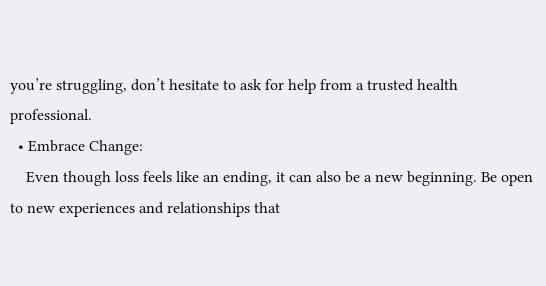you’re struggling, don’t hesitate to ask for help from a trusted health professional.
  • Embrace Change:
    Even though loss feels like an ending, it can also be a new beginning. Be open to new experiences and relationships that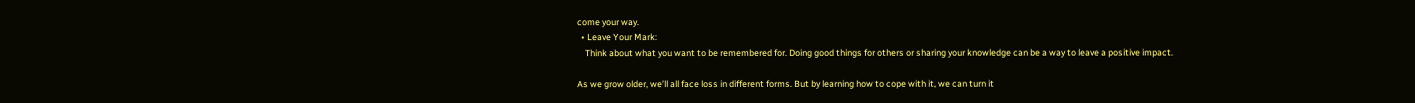come your way.
  • Leave Your Mark:
    Think about what you want to be remembered for. Doing good things for others or sharing your knowledge can be a way to leave a positive impact.

As we grow older, we’ll all face loss in different forms. But by learning how to cope with it, we can turn it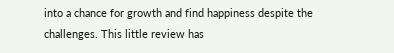into a chance for growth and find happiness despite the challenges. This little review has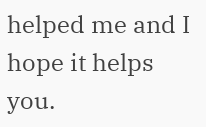helped me and I hope it helps you.